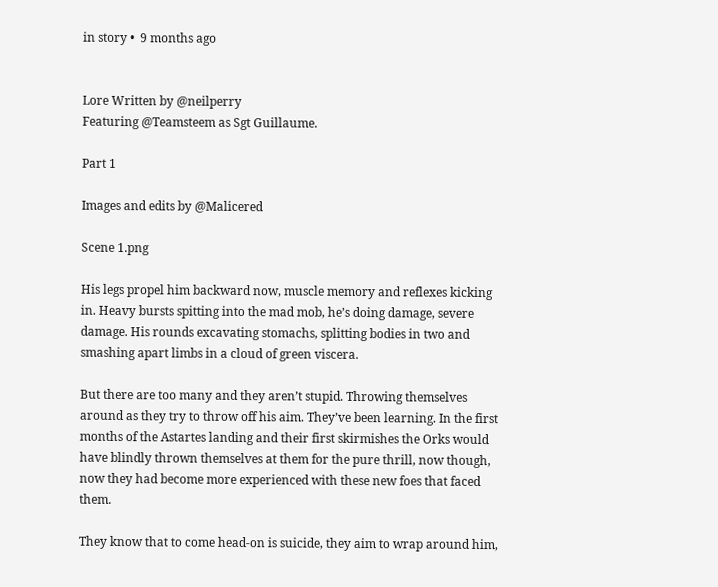in story •  9 months ago


Lore Written by @neilperry
Featuring @Teamsteem as Sgt Guillaume.

Part 1

Images and edits by @Malicered

Scene 1.png

His legs propel him backward now, muscle memory and reflexes kicking in. Heavy bursts spitting into the mad mob, he’s doing damage, severe damage. His rounds excavating stomachs, splitting bodies in two and smashing apart limbs in a cloud of green viscera.

But there are too many and they aren’t stupid. Throwing themselves around as they try to throw off his aim. They’ve been learning. In the first months of the Astartes landing and their first skirmishes the Orks would have blindly thrown themselves at them for the pure thrill, now though, now they had become more experienced with these new foes that faced them.

They know that to come head-on is suicide, they aim to wrap around him,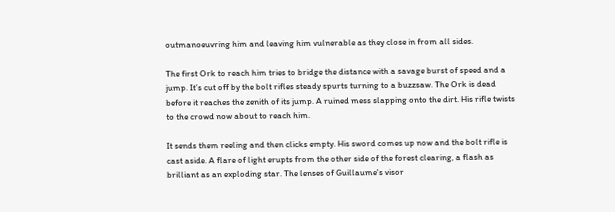outmanoeuvring him and leaving him vulnerable as they close in from all sides.

The first Ork to reach him tries to bridge the distance with a savage burst of speed and a jump. It’s cut off by the bolt rifles steady spurts turning to a buzzsaw. The Ork is dead before it reaches the zenith of its jump. A ruined mess slapping onto the dirt. His rifle twists to the crowd now about to reach him.

It sends them reeling and then clicks empty. His sword comes up now and the bolt rifle is cast aside. A flare of light erupts from the other side of the forest clearing, a flash as brilliant as an exploding star. The lenses of Guillaume's visor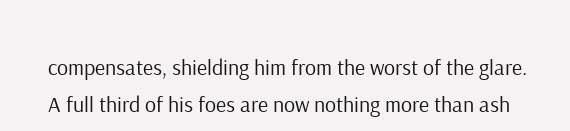compensates, shielding him from the worst of the glare. A full third of his foes are now nothing more than ash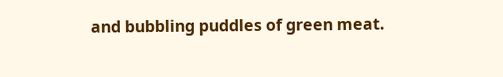and bubbling puddles of green meat.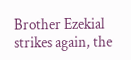Brother Ezekial strikes again, the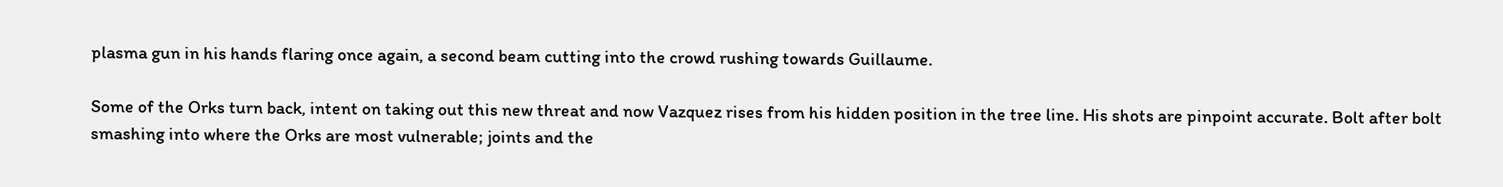plasma gun in his hands flaring once again, a second beam cutting into the crowd rushing towards Guillaume.

Some of the Orks turn back, intent on taking out this new threat and now Vazquez rises from his hidden position in the tree line. His shots are pinpoint accurate. Bolt after bolt smashing into where the Orks are most vulnerable; joints and the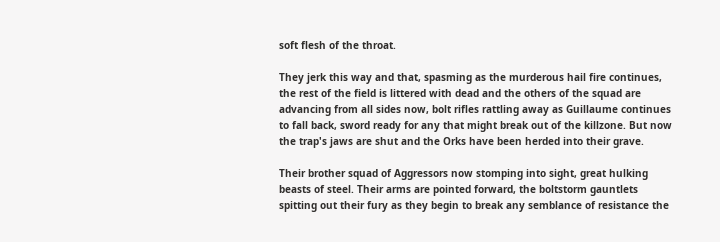soft flesh of the throat.

They jerk this way and that, spasming as the murderous hail fire continues, the rest of the field is littered with dead and the others of the squad are advancing from all sides now, bolt rifles rattling away as Guillaume continues to fall back, sword ready for any that might break out of the killzone. But now the trap's jaws are shut and the Orks have been herded into their grave.

Their brother squad of Aggressors now stomping into sight, great hulking beasts of steel. Their arms are pointed forward, the boltstorm gauntlets spitting out their fury as they begin to break any semblance of resistance the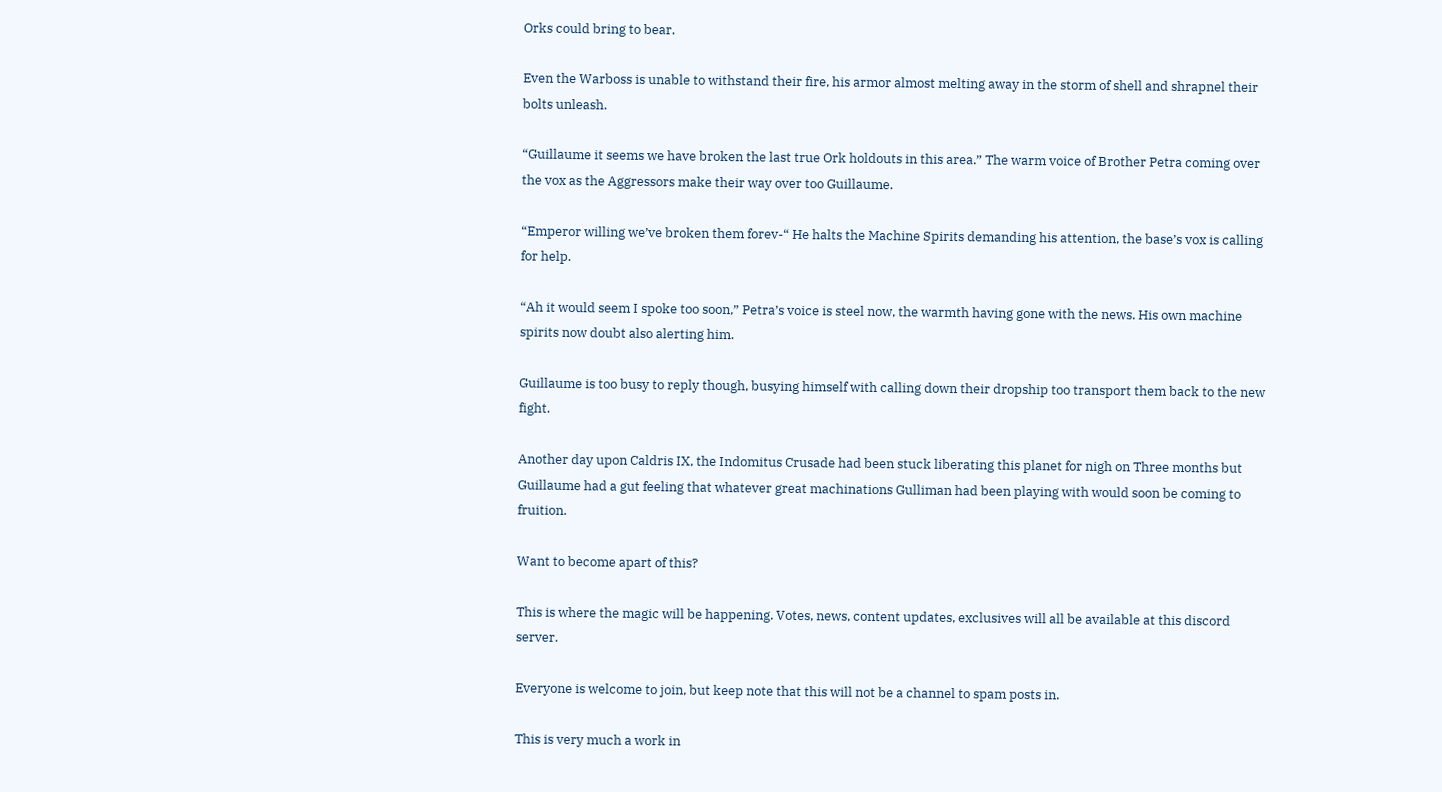Orks could bring to bear.

Even the Warboss is unable to withstand their fire, his armor almost melting away in the storm of shell and shrapnel their bolts unleash.

“Guillaume it seems we have broken the last true Ork holdouts in this area.” The warm voice of Brother Petra coming over the vox as the Aggressors make their way over too Guillaume.

“Emperor willing we’ve broken them forev-“ He halts the Machine Spirits demanding his attention, the base’s vox is calling for help.

“Ah it would seem I spoke too soon,” Petra’s voice is steel now, the warmth having gone with the news. His own machine spirits now doubt also alerting him.

Guillaume is too busy to reply though, busying himself with calling down their dropship too transport them back to the new fight.

Another day upon Caldris IX, the Indomitus Crusade had been stuck liberating this planet for nigh on Three months but Guillaume had a gut feeling that whatever great machinations Gulliman had been playing with would soon be coming to fruition.

Want to become apart of this?

This is where the magic will be happening. Votes, news, content updates, exclusives will all be available at this discord server.

Everyone is welcome to join, but keep note that this will not be a channel to spam posts in.

This is very much a work in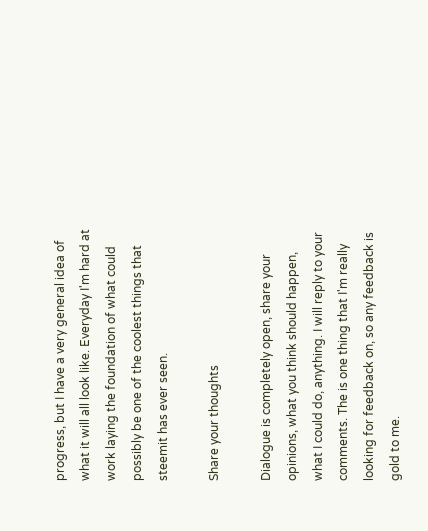progress, but I have a very general idea of what it will all look like. Everyday I'm hard at work laying the foundation of what could possibly be one of the coolest things that steemit has ever seen.

Share your thoughts

Dialogue is completely open, share your opinions, what you think should happen, what I could do, anything. I will reply to your comments. The is one thing that I'm really looking for feedback on, so any feedback is gold to me.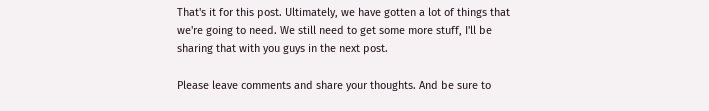That's it for this post. Ultimately, we have gotten a lot of things that we're going to need. We still need to get some more stuff, I'll be sharing that with you guys in the next post.

Please leave comments and share your thoughts. And be sure to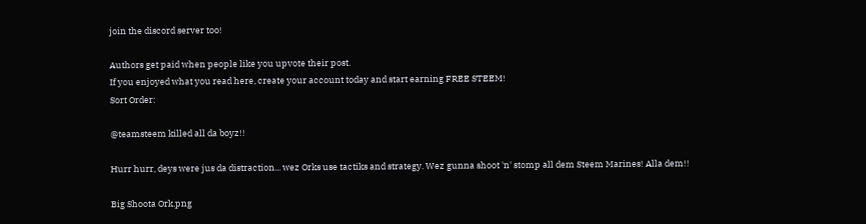join the discord server too!

Authors get paid when people like you upvote their post.
If you enjoyed what you read here, create your account today and start earning FREE STEEM!
Sort Order:

@teamsteem killed all da boyz!!

Hurr hurr, deys were jus da distraction... wez Orks use tactiks and strategy. Wez gunna shoot 'n' stomp all dem Steem Marines! Alla dem!!

Big Shoota Ork.png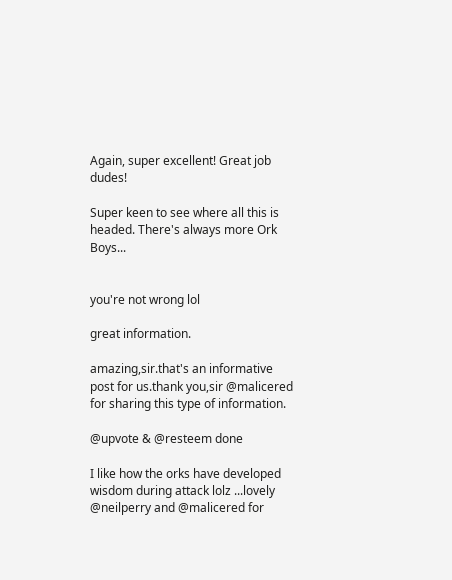Again, super excellent! Great job dudes!

Super keen to see where all this is headed. There's always more Ork Boys...


you're not wrong lol

great information.

amazing,sir.that's an informative post for us.thank you,sir @malicered for sharing this type of information.

@upvote & @resteem done

I like how the orks have developed wisdom during attack lolz ...lovely @neilperry and @malicered for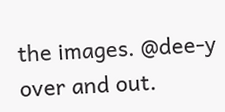the images. @dee-y over and out.